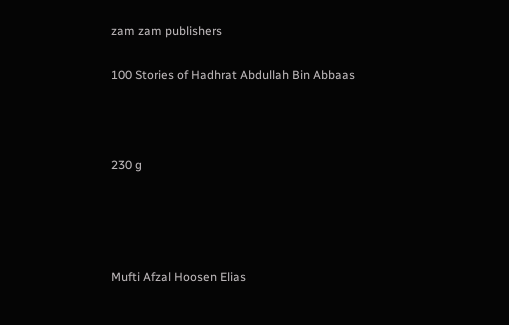zam zam publishers

100 Stories of Hadhrat Abdullah Bin Abbaas



230 g




Mufti Afzal Hoosen Elias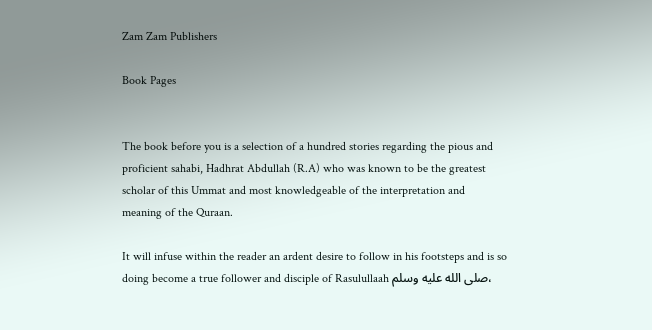Zam Zam Publishers

Book Pages


The book before you is a selection of a hundred stories regarding the pious and proficient sahabi, Hadhrat Abdullah (R.A) who was known to be the greatest scholar of this Ummat and most knowledgeable of the interpretation and meaning of the Quraan.

It will infuse within the reader an ardent desire to follow in his footsteps and is so doing become a true follower and disciple of Rasulullaah صلى الله عليه وسلم،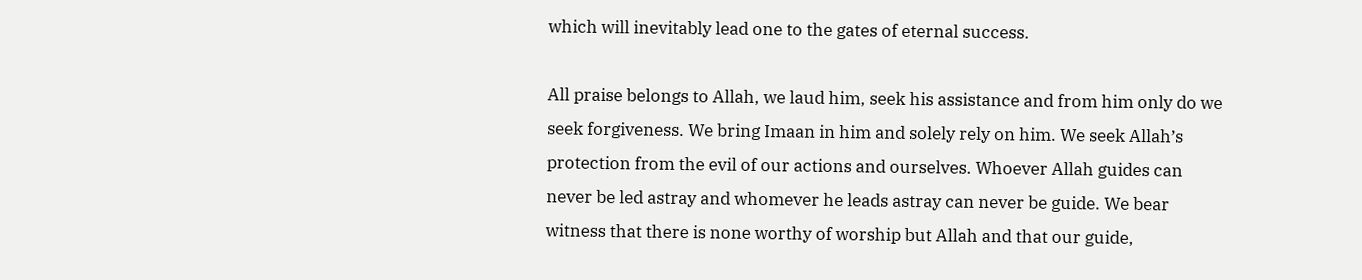which will inevitably lead one to the gates of eternal success.

All praise belongs to Allah, we laud him, seek his assistance and from him only do we seek forgiveness. We bring Imaan in him and solely rely on him. We seek Allah’s protection from the evil of our actions and ourselves. Whoever Allah guides can never be led astray and whomever he leads astray can never be guide. We bear witness that there is none worthy of worship but Allah and that our guide,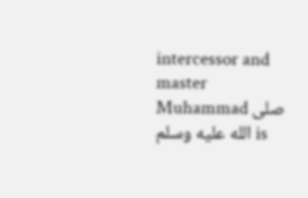intercessor and master Muhammad صلى الله عليه وسلم is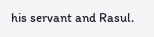his servant and Rasul.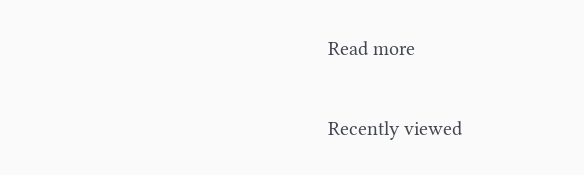Read more

Recently viewed